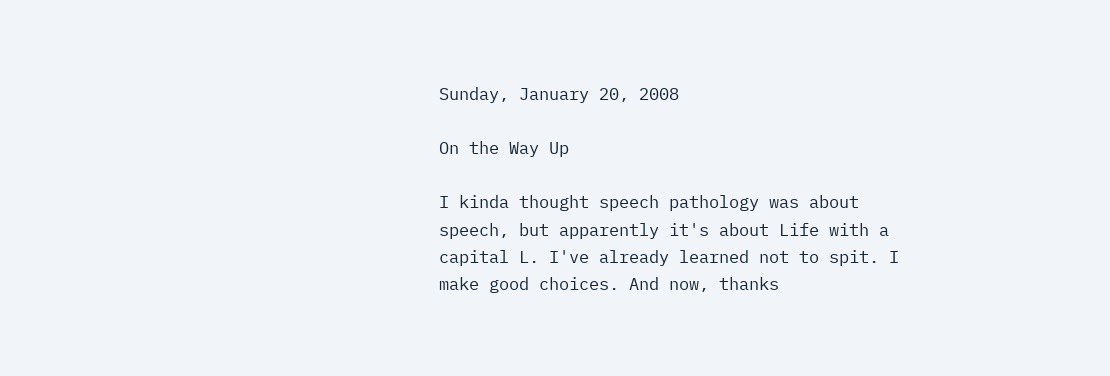Sunday, January 20, 2008

On the Way Up

I kinda thought speech pathology was about speech, but apparently it's about Life with a capital L. I've already learned not to spit. I make good choices. And now, thanks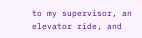to my supervisor, an elevator ride, and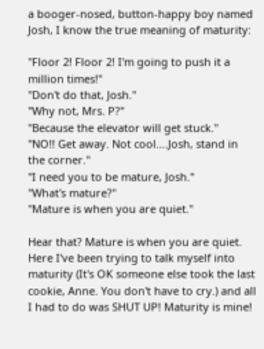a booger-nosed, button-happy boy named Josh, I know the true meaning of maturity:

"Floor 2! Floor 2! I'm going to push it a million times!"
"Don't do that, Josh."
"Why not, Mrs. P?"
"Because the elevator will get stuck."
"NO!! Get away. Not cool....Josh, stand in the corner."
"I need you to be mature, Josh."
"What's mature?"
"Mature is when you are quiet."

Hear that? Mature is when you are quiet. Here I've been trying to talk myself into maturity (It's OK someone else took the last cookie, Anne. You don't have to cry.) and all I had to do was SHUT UP! Maturity is mine!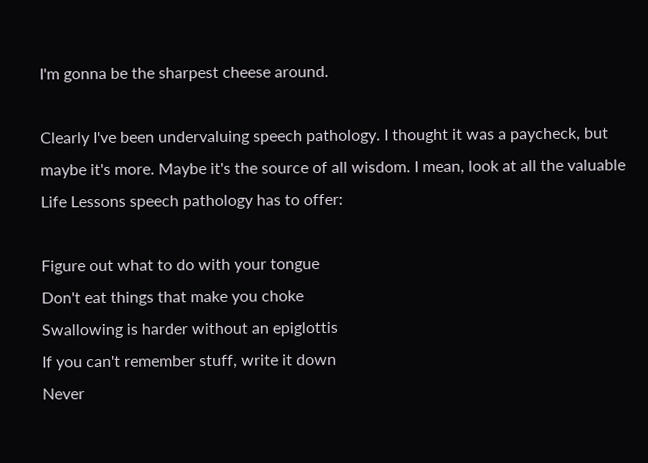I'm gonna be the sharpest cheese around.

Clearly I've been undervaluing speech pathology. I thought it was a paycheck, but maybe it's more. Maybe it's the source of all wisdom. I mean, look at all the valuable Life Lessons speech pathology has to offer:

Figure out what to do with your tongue
Don't eat things that make you choke
Swallowing is harder without an epiglottis
If you can't remember stuff, write it down
Never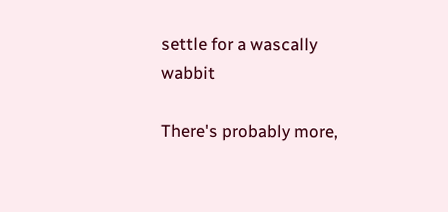settle for a wascally wabbit

There's probably more,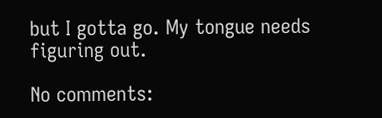but I gotta go. My tongue needs figuring out.

No comments: